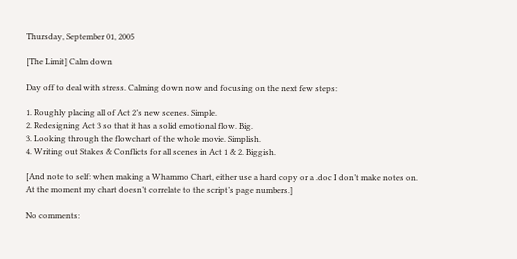Thursday, September 01, 2005

[The Limit] Calm down

Day off to deal with stress. Calming down now and focusing on the next few steps:

1. Roughly placing all of Act 2’s new scenes. Simple.
2. Redesigning Act 3 so that it has a solid emotional flow. Big.
3. Looking through the flowchart of the whole movie. Simplish.
4. Writing out Stakes & Conflicts for all scenes in Act 1 & 2. Biggish.

[And note to self: when making a Whammo Chart, either use a hard copy or a .doc I don’t make notes on. At the moment my chart doesn’t correlate to the script’s page numbers.]

No comments: